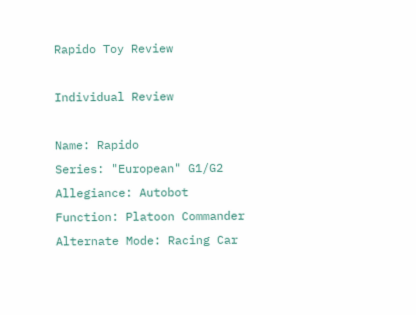Rapido Toy Review

Individual Review

Name: Rapido
Series: "European" G1/G2
Allegiance: Autobot
Function: Platoon Commander
Alternate Mode: Racing Car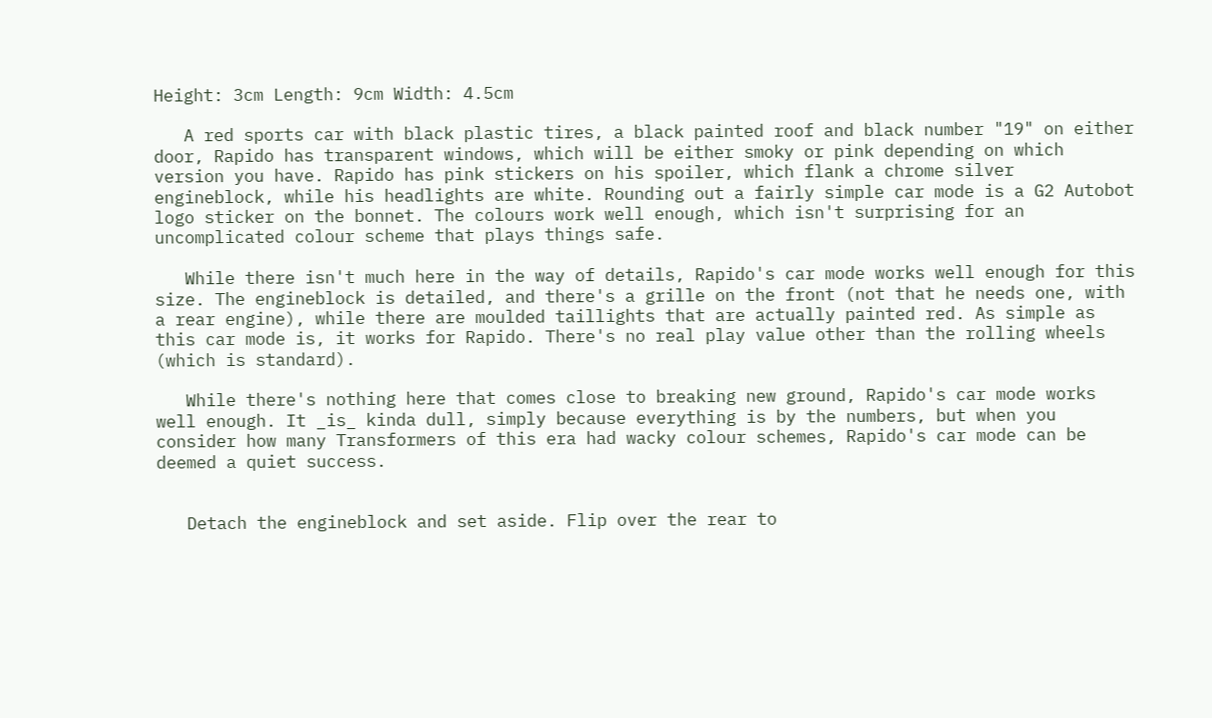Height: 3cm Length: 9cm Width: 4.5cm

   A red sports car with black plastic tires, a black painted roof and black number "19" on either door, Rapido has transparent windows, which will be either smoky or pink depending on which version you have. Rapido has pink stickers on his spoiler, which flank a chrome silver engineblock, while his headlights are white. Rounding out a fairly simple car mode is a G2 Autobot logo sticker on the bonnet. The colours work well enough, which isn't surprising for an uncomplicated colour scheme that plays things safe.

   While there isn't much here in the way of details, Rapido's car mode works well enough for this size. The engineblock is detailed, and there's a grille on the front (not that he needs one, with a rear engine), while there are moulded taillights that are actually painted red. As simple as this car mode is, it works for Rapido. There's no real play value other than the rolling wheels (which is standard).

   While there's nothing here that comes close to breaking new ground, Rapido's car mode works well enough. It _is_ kinda dull, simply because everything is by the numbers, but when you consider how many Transformers of this era had wacky colour schemes, Rapido's car mode can be deemed a quiet success.


   Detach the engineblock and set aside. Flip over the rear to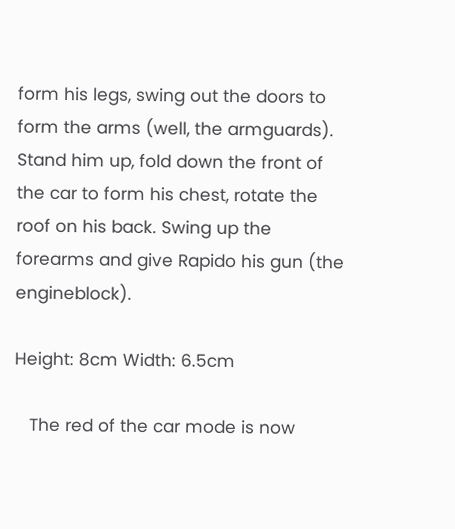form his legs, swing out the doors to form the arms (well, the armguards). Stand him up, fold down the front of the car to form his chest, rotate the roof on his back. Swing up the forearms and give Rapido his gun (the engineblock).

Height: 8cm Width: 6.5cm

   The red of the car mode is now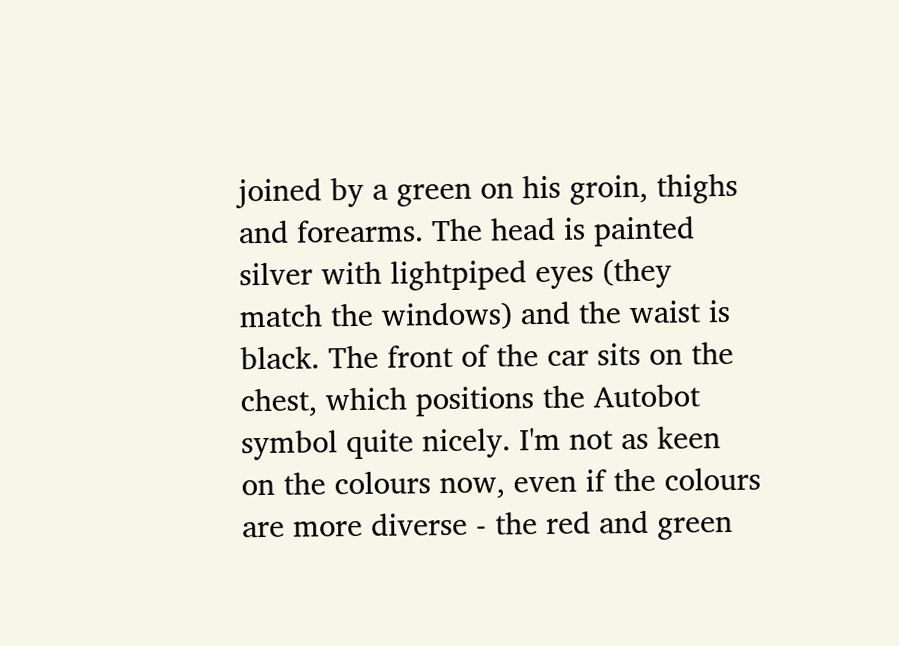joined by a green on his groin, thighs and forearms. The head is painted silver with lightpiped eyes (they match the windows) and the waist is black. The front of the car sits on the chest, which positions the Autobot symbol quite nicely. I'm not as keen on the colours now, even if the colours are more diverse - the red and green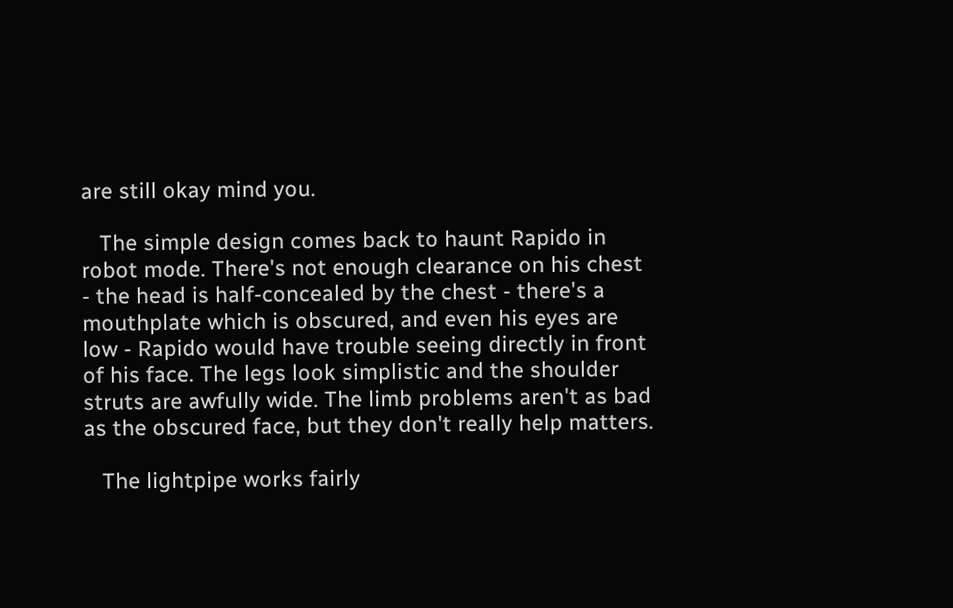are still okay mind you.

   The simple design comes back to haunt Rapido in robot mode. There's not enough clearance on his chest - the head is half-concealed by the chest - there's a mouthplate which is obscured, and even his eyes are low - Rapido would have trouble seeing directly in front of his face. The legs look simplistic and the shoulder struts are awfully wide. The limb problems aren't as bad as the obscured face, but they don't really help matters.

   The lightpipe works fairly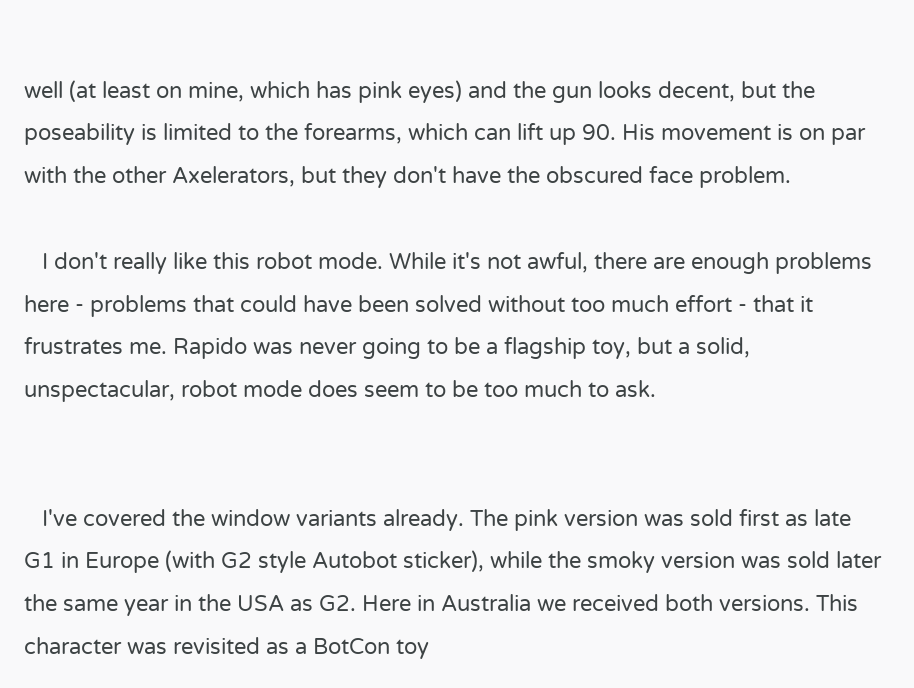well (at least on mine, which has pink eyes) and the gun looks decent, but the poseability is limited to the forearms, which can lift up 90. His movement is on par with the other Axelerators, but they don't have the obscured face problem.

   I don't really like this robot mode. While it's not awful, there are enough problems here - problems that could have been solved without too much effort - that it frustrates me. Rapido was never going to be a flagship toy, but a solid, unspectacular, robot mode does seem to be too much to ask.


   I've covered the window variants already. The pink version was sold first as late G1 in Europe (with G2 style Autobot sticker), while the smoky version was sold later the same year in the USA as G2. Here in Australia we received both versions. This character was revisited as a BotCon toy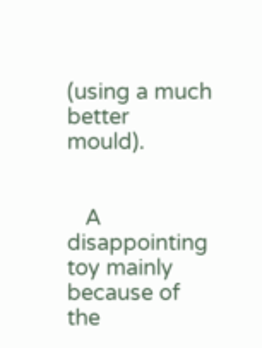(using a much better mould).


   A disappointing toy mainly because of the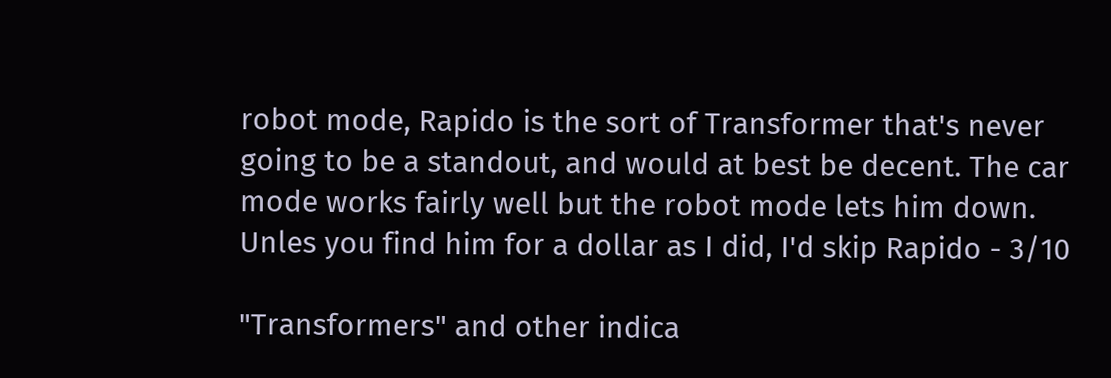robot mode, Rapido is the sort of Transformer that's never going to be a standout, and would at best be decent. The car mode works fairly well but the robot mode lets him down. Unles you find him for a dollar as I did, I'd skip Rapido - 3/10

"Transformers" and other indica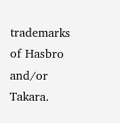trademarks of Hasbro and/or Takara.